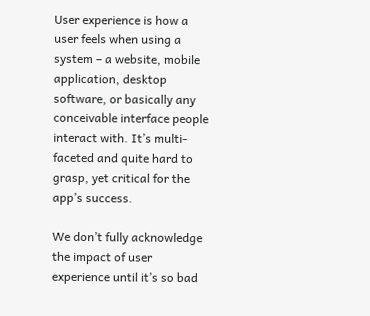User experience is how a user feels when using a system – a website, mobile application, desktop software, or basically any conceivable interface people interact with. It’s multi-faceted and quite hard to grasp, yet critical for the app’s success.

We don’t fully acknowledge the impact of user experience until it’s so bad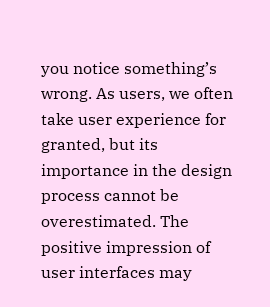you notice something’s wrong. As users, we often take user experience for granted, but its importance in the design process cannot be overestimated. The positive impression of user interfaces may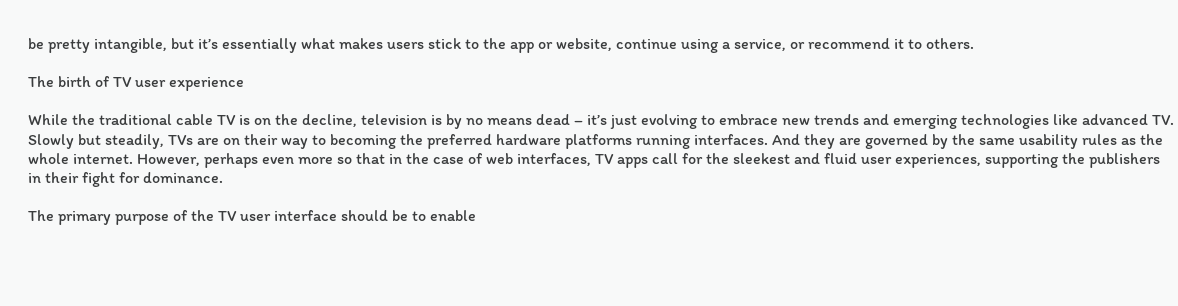be pretty intangible, but it’s essentially what makes users stick to the app or website, continue using a service, or recommend it to others.

The birth of TV user experience

While the traditional cable TV is on the decline, television is by no means dead – it’s just evolving to embrace new trends and emerging technologies like advanced TV. Slowly but steadily, TVs are on their way to becoming the preferred hardware platforms running interfaces. And they are governed by the same usability rules as the whole internet. However, perhaps even more so that in the case of web interfaces, TV apps call for the sleekest and fluid user experiences, supporting the publishers in their fight for dominance.

The primary purpose of the TV user interface should be to enable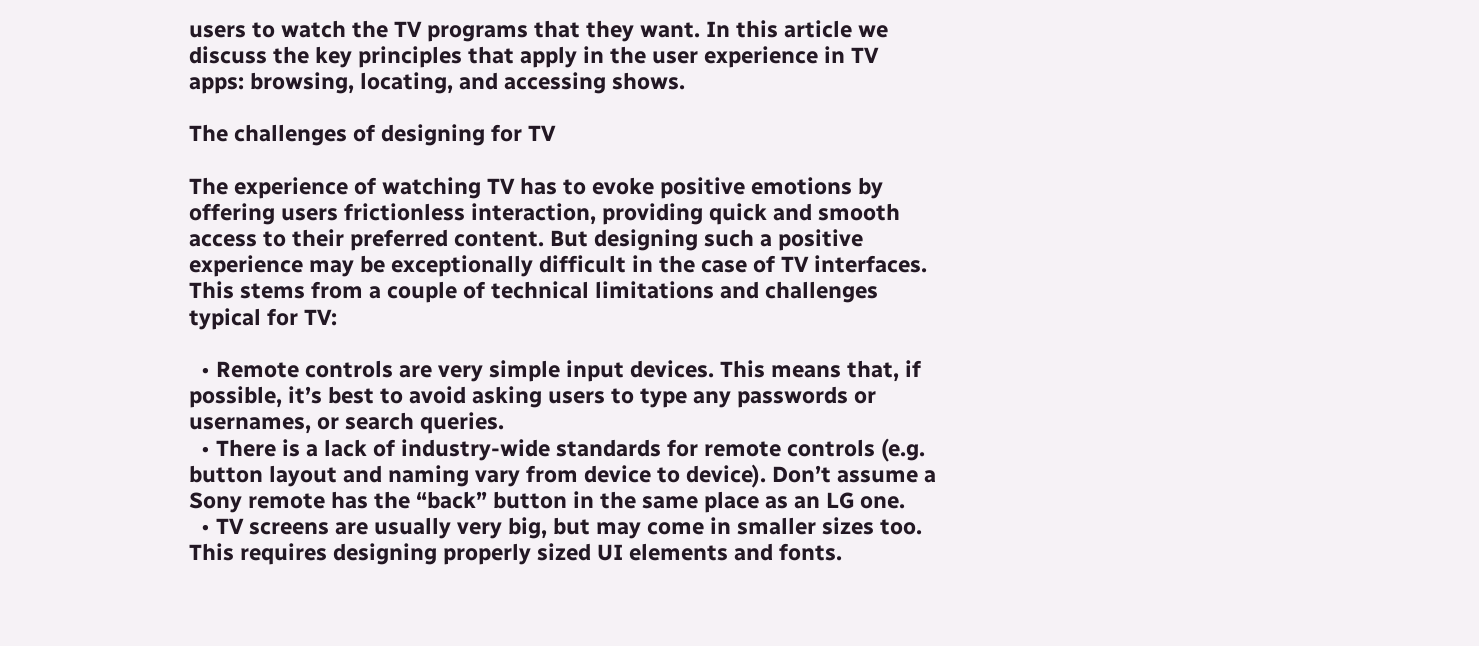users to watch the TV programs that they want. In this article we discuss the key principles that apply in the user experience in TV apps: browsing, locating, and accessing shows.

The challenges of designing for TV

The experience of watching TV has to evoke positive emotions by offering users frictionless interaction, providing quick and smooth access to their preferred content. But designing such a positive experience may be exceptionally difficult in the case of TV interfaces. This stems from a couple of technical limitations and challenges typical for TV:

  • Remote controls are very simple input devices. This means that, if possible, it’s best to avoid asking users to type any passwords or usernames, or search queries.
  • There is a lack of industry-wide standards for remote controls (e.g. button layout and naming vary from device to device). Don’t assume a Sony remote has the “back” button in the same place as an LG one.
  • TV screens are usually very big, but may come in smaller sizes too. This requires designing properly sized UI elements and fonts.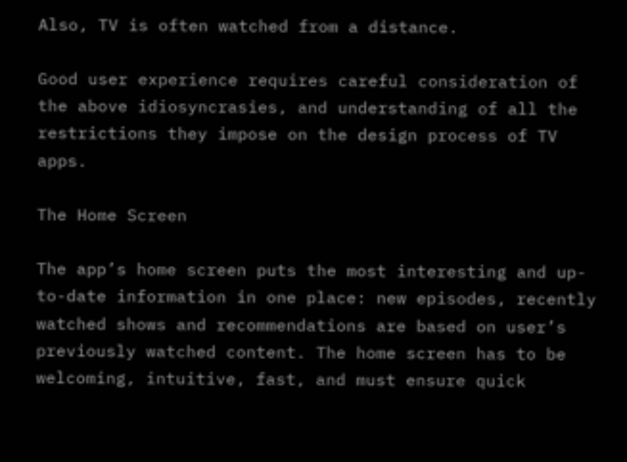Also, TV is often watched from a distance.

Good user experience requires careful consideration of the above idiosyncrasies, and understanding of all the restrictions they impose on the design process of TV apps.

The Home Screen

The app’s home screen puts the most interesting and up-to-date information in one place: new episodes, recently watched shows and recommendations are based on user’s previously watched content. The home screen has to be welcoming, intuitive, fast, and must ensure quick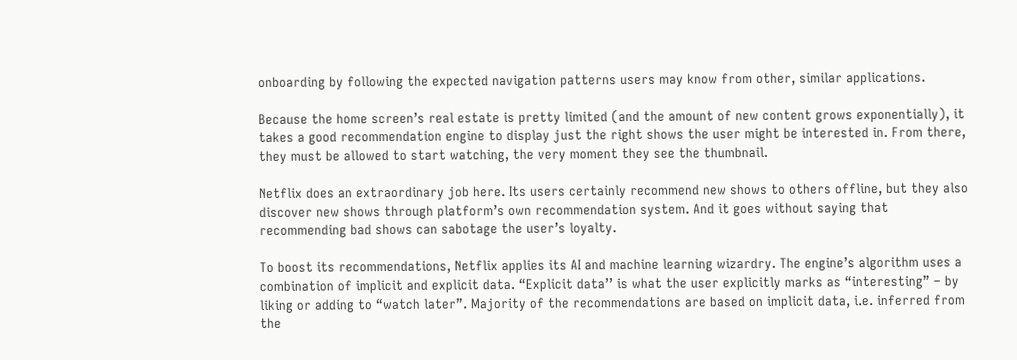onboarding by following the expected navigation patterns users may know from other, similar applications.

Because the home screen’s real estate is pretty limited (and the amount of new content grows exponentially), it takes a good recommendation engine to display just the right shows the user might be interested in. From there, they must be allowed to start watching, the very moment they see the thumbnail.

Netflix does an extraordinary job here. Its users certainly recommend new shows to others offline, but they also discover new shows through platform’s own recommendation system. And it goes without saying that recommending bad shows can sabotage the user’s loyalty.

To boost its recommendations, Netflix applies its AI and machine learning wizardry. The engine’s algorithm uses a combination of implicit and explicit data. “Explicit data’’ is what the user explicitly marks as “interesting” – by liking or adding to “watch later”. Majority of the recommendations are based on implicit data, i.e. inferred from the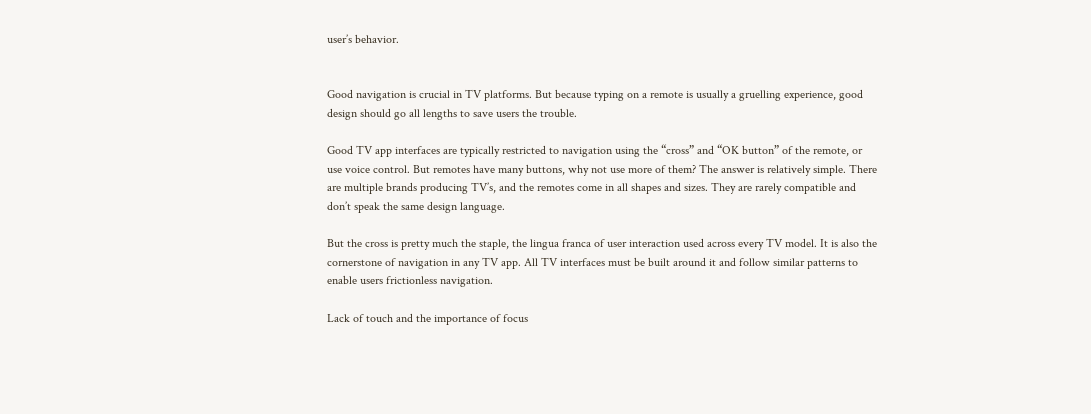user’s behavior.


Good navigation is crucial in TV platforms. But because typing on a remote is usually a gruelling experience, good design should go all lengths to save users the trouble.

Good TV app interfaces are typically restricted to navigation using the “cross” and “OK button” of the remote, or use voice control. But remotes have many buttons, why not use more of them? The answer is relatively simple. There are multiple brands producing TV’s, and the remotes come in all shapes and sizes. They are rarely compatible and don’t speak the same design language.

But the cross is pretty much the staple, the lingua franca of user interaction used across every TV model. It is also the cornerstone of navigation in any TV app. All TV interfaces must be built around it and follow similar patterns to enable users frictionless navigation.

Lack of touch and the importance of focus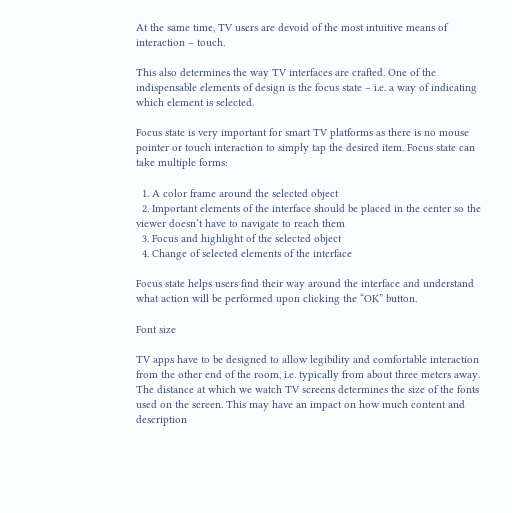At the same time, TV users are devoid of the most intuitive means of interaction – touch.

This also determines the way TV interfaces are crafted. One of the indispensable elements of design is the focus state – i.e. a way of indicating which element is selected.

Focus state is very important for smart TV platforms as there is no mouse pointer or touch interaction to simply tap the desired item. Focus state can take multiple forms:

  1. A color frame around the selected object
  2. Important elements of the interface should be placed in the center so the viewer doesn’t have to navigate to reach them
  3. Focus and highlight of the selected object
  4. Change of selected elements of the interface

Focus state helps users find their way around the interface and understand what action will be performed upon clicking the “OK” button.

Font size

TV apps have to be designed to allow legibility and comfortable interaction from the other end of the room, i.e. typically from about three meters away. The distance at which we watch TV screens determines the size of the fonts used on the screen. This may have an impact on how much content and description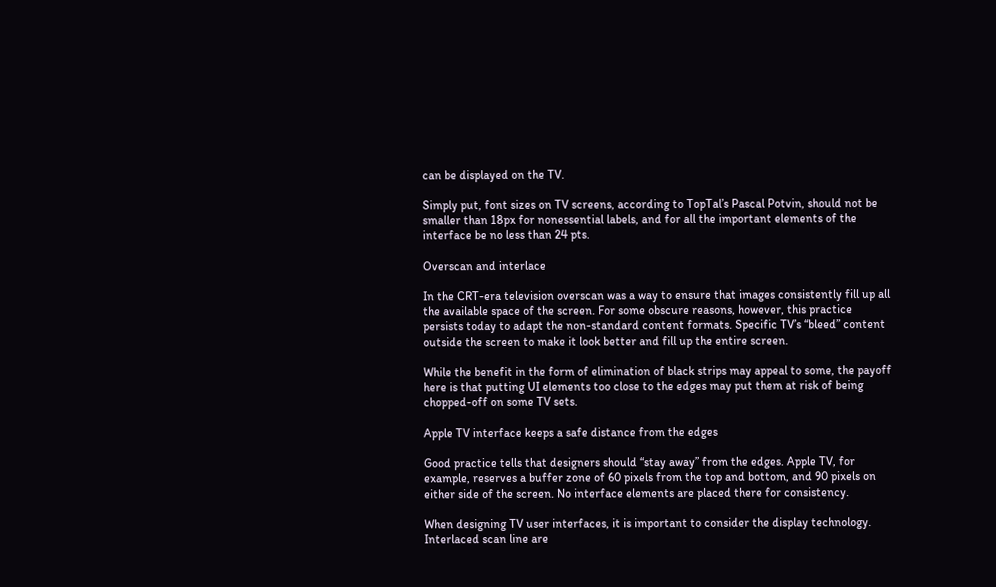can be displayed on the TV.

Simply put, font sizes on TV screens, according to TopTal’s Pascal Potvin, should not be smaller than 18px for nonessential labels, and for all the important elements of the interface be no less than 24 pts.

Overscan and interlace

In the CRT-era television overscan was a way to ensure that images consistently fill up all the available space of the screen. For some obscure reasons, however, this practice persists today to adapt the non-standard content formats. Specific TV’s “bleed” content outside the screen to make it look better and fill up the entire screen.

While the benefit in the form of elimination of black strips may appeal to some, the payoff here is that putting UI elements too close to the edges may put them at risk of being chopped-off on some TV sets.

Apple TV interface keeps a safe distance from the edges

Good practice tells that designers should “stay away” from the edges. Apple TV, for example, reserves a buffer zone of 60 pixels from the top and bottom, and 90 pixels on either side of the screen. No interface elements are placed there for consistency.

When designing TV user interfaces, it is important to consider the display technology. Interlaced scan line are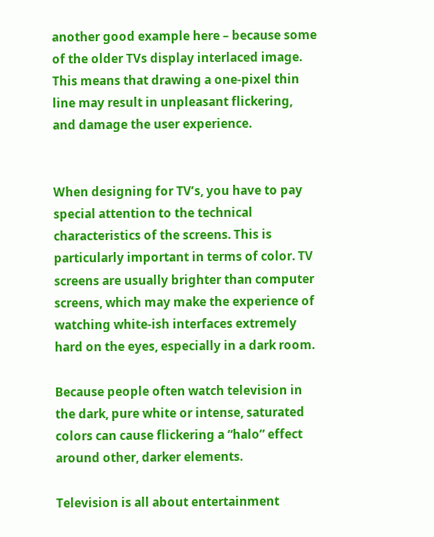another good example here – because some of the older TVs display interlaced image. This means that drawing a one-pixel thin line may result in unpleasant flickering, and damage the user experience.


When designing for TV’s, you have to pay special attention to the technical characteristics of the screens. This is particularly important in terms of color. TV screens are usually brighter than computer screens, which may make the experience of watching white-ish interfaces extremely hard on the eyes, especially in a dark room.

Because people often watch television in the dark, pure white or intense, saturated colors can cause flickering a “halo” effect around other, darker elements.

Television is all about entertainment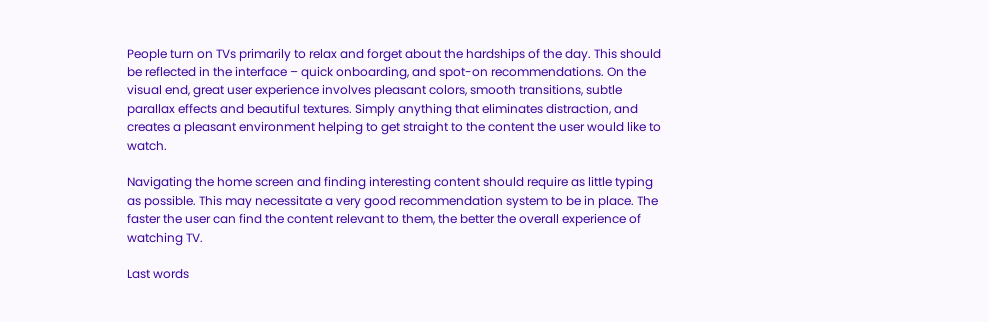People turn on TVs primarily to relax and forget about the hardships of the day. This should be reflected in the interface – quick onboarding, and spot-on recommendations. On the visual end, great user experience involves pleasant colors, smooth transitions, subtle parallax effects and beautiful textures. Simply anything that eliminates distraction, and creates a pleasant environment helping to get straight to the content the user would like to watch.

Navigating the home screen and finding interesting content should require as little typing as possible. This may necessitate a very good recommendation system to be in place. The faster the user can find the content relevant to them, the better the overall experience of watching TV.

Last words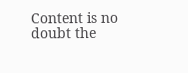Content is no doubt the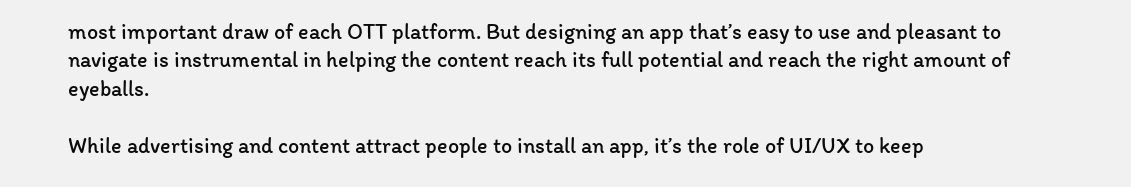most important draw of each OTT platform. But designing an app that’s easy to use and pleasant to navigate is instrumental in helping the content reach its full potential and reach the right amount of eyeballs.

While advertising and content attract people to install an app, it’s the role of UI/UX to keep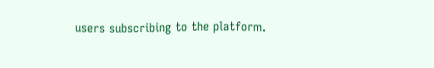users subscribing to the platform.